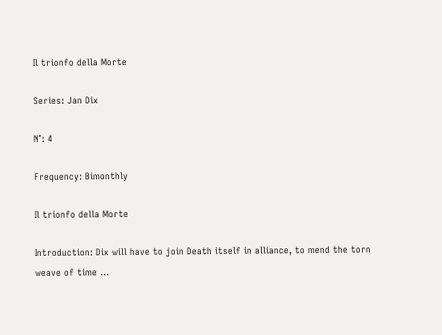Il trionfo della Morte

Series: Jan Dix

N°: 4

Frequency: Bimonthly

Il trionfo della Morte

Introduction: Dix will have to join Death itself in alliance, to mend the torn weave of time …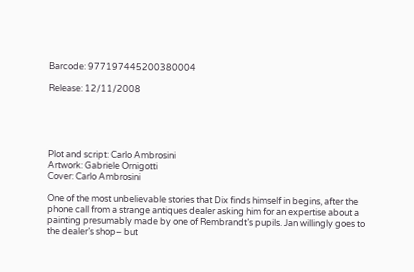Barcode: 977197445200380004

Release: 12/11/2008





Plot and script: Carlo Ambrosini
Artwork: Gabriele Ornigotti
Cover: Carlo Ambrosini

One of the most unbelievable stories that Dix finds himself in begins, after the phone call from a strange antiques dealer asking him for an expertise about a painting presumably made by one of Rembrandt’s pupils. Jan willingly goes to the dealer’s shop– but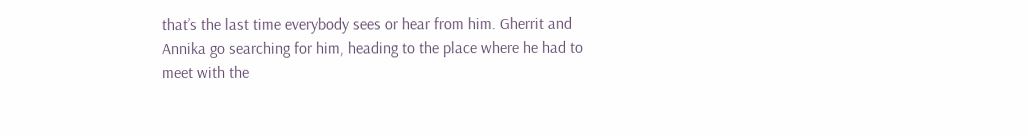that’s the last time everybody sees or hear from him. Gherrit and Annika go searching for him, heading to the place where he had to meet with the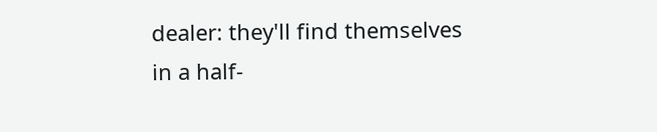dealer: they'll find themselves in a half-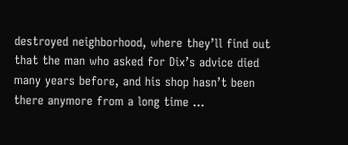destroyed neighborhood, where they’ll find out that the man who asked for Dix’s advice died many years before, and his shop hasn’t been there anymore from a long time …